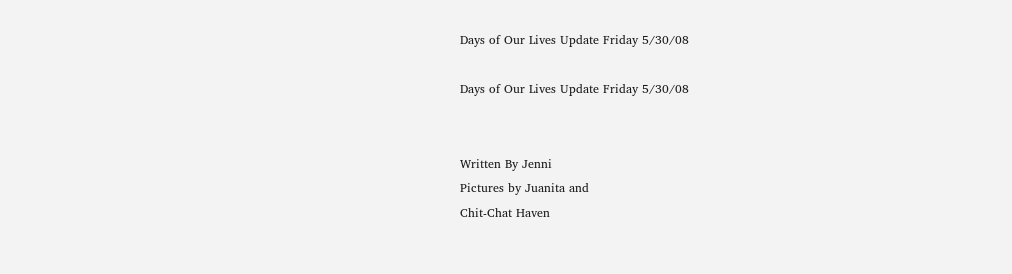Days of Our Lives Update Friday 5/30/08

Days of Our Lives Update Friday 5/30/08


Written By Jenni
Pictures by Juanita and
Chit-Chat Haven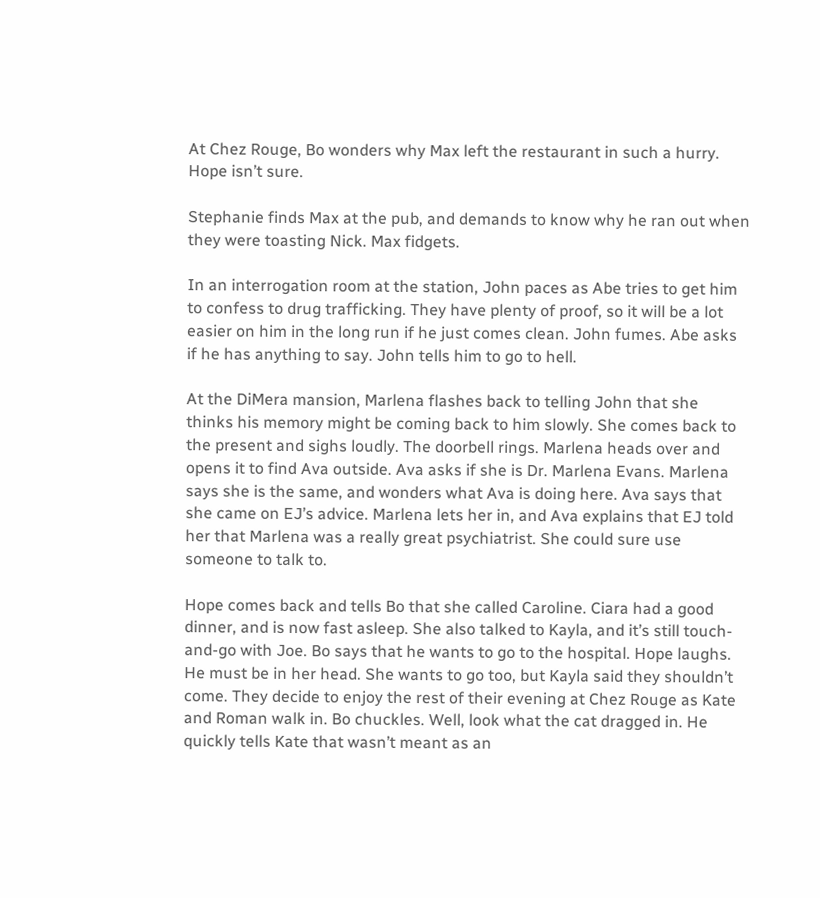At Chez Rouge, Bo wonders why Max left the restaurant in such a hurry. Hope isn’t sure.

Stephanie finds Max at the pub, and demands to know why he ran out when they were toasting Nick. Max fidgets.

In an interrogation room at the station, John paces as Abe tries to get him to confess to drug trafficking. They have plenty of proof, so it will be a lot easier on him in the long run if he just comes clean. John fumes. Abe asks if he has anything to say. John tells him to go to hell.

At the DiMera mansion, Marlena flashes back to telling John that she thinks his memory might be coming back to him slowly. She comes back to the present and sighs loudly. The doorbell rings. Marlena heads over and opens it to find Ava outside. Ava asks if she is Dr. Marlena Evans. Marlena says she is the same, and wonders what Ava is doing here. Ava says that she came on EJ’s advice. Marlena lets her in, and Ava explains that EJ told her that Marlena was a really great psychiatrist. She could sure use someone to talk to.

Hope comes back and tells Bo that she called Caroline. Ciara had a good dinner, and is now fast asleep. She also talked to Kayla, and it’s still touch-and-go with Joe. Bo says that he wants to go to the hospital. Hope laughs. He must be in her head. She wants to go too, but Kayla said they shouldn’t come. They decide to enjoy the rest of their evening at Chez Rouge as Kate and Roman walk in. Bo chuckles. Well, look what the cat dragged in. He quickly tells Kate that wasn’t meant as an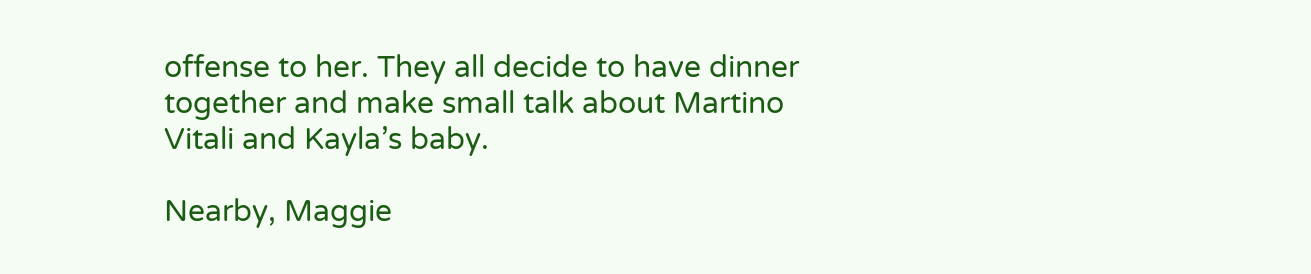offense to her. They all decide to have dinner together and make small talk about Martino Vitali and Kayla’s baby.

Nearby, Maggie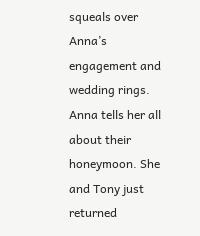squeals over Anna’s engagement and wedding rings. Anna tells her all about their honeymoon. She and Tony just returned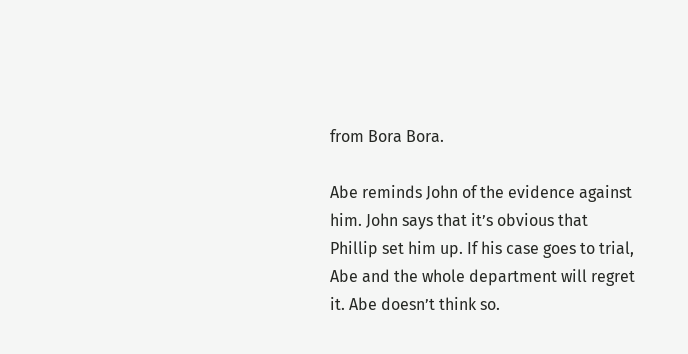from Bora Bora.

Abe reminds John of the evidence against him. John says that it’s obvious that Phillip set him up. If his case goes to trial, Abe and the whole department will regret it. Abe doesn’t think so.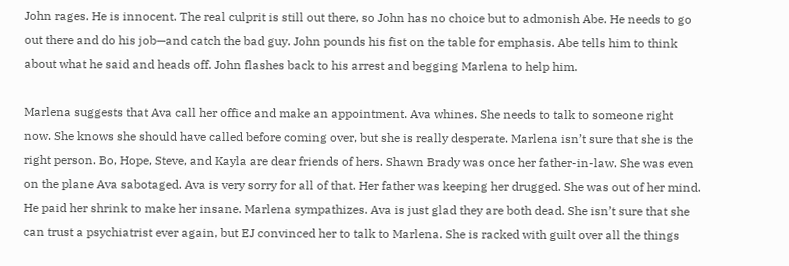John rages. He is innocent. The real culprit is still out there, so John has no choice but to admonish Abe. He needs to go out there and do his job—and catch the bad guy. John pounds his fist on the table for emphasis. Abe tells him to think about what he said and heads off. John flashes back to his arrest and begging Marlena to help him.

Marlena suggests that Ava call her office and make an appointment. Ava whines. She needs to talk to someone right now. She knows she should have called before coming over, but she is really desperate. Marlena isn’t sure that she is the right person. Bo, Hope, Steve, and Kayla are dear friends of hers. Shawn Brady was once her father-in-law. She was even on the plane Ava sabotaged. Ava is very sorry for all of that. Her father was keeping her drugged. She was out of her mind. He paid her shrink to make her insane. Marlena sympathizes. Ava is just glad they are both dead. She isn’t sure that she can trust a psychiatrist ever again, but EJ convinced her to talk to Marlena. She is racked with guilt over all the things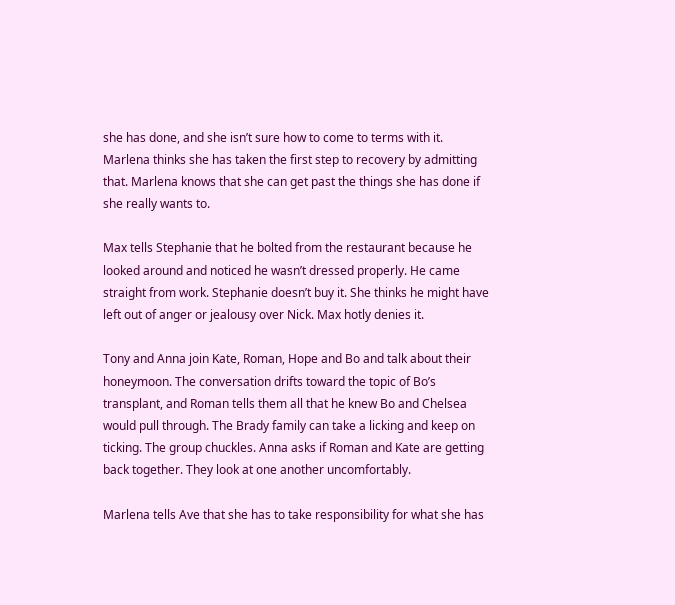she has done, and she isn’t sure how to come to terms with it. Marlena thinks she has taken the first step to recovery by admitting that. Marlena knows that she can get past the things she has done if she really wants to.

Max tells Stephanie that he bolted from the restaurant because he looked around and noticed he wasn’t dressed properly. He came straight from work. Stephanie doesn’t buy it. She thinks he might have left out of anger or jealousy over Nick. Max hotly denies it.

Tony and Anna join Kate, Roman, Hope and Bo and talk about their honeymoon. The conversation drifts toward the topic of Bo’s transplant, and Roman tells them all that he knew Bo and Chelsea would pull through. The Brady family can take a licking and keep on ticking. The group chuckles. Anna asks if Roman and Kate are getting back together. They look at one another uncomfortably.

Marlena tells Ave that she has to take responsibility for what she has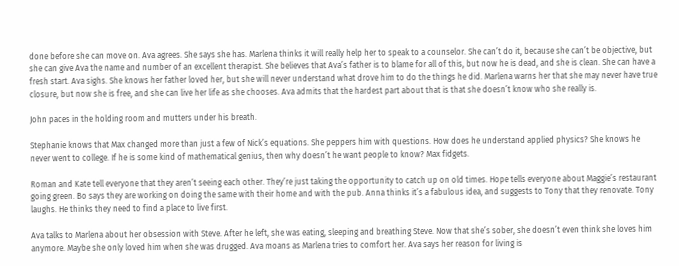done before she can move on. Ava agrees. She says she has. Marlena thinks it will really help her to speak to a counselor. She can’t do it, because she can’t be objective, but she can give Ava the name and number of an excellent therapist. She believes that Ava’s father is to blame for all of this, but now he is dead, and she is clean. She can have a fresh start. Ava sighs. She knows her father loved her, but she will never understand what drove him to do the things he did. Marlena warns her that she may never have true closure, but now she is free, and she can live her life as she chooses. Ava admits that the hardest part about that is that she doesn’t know who she really is.

John paces in the holding room and mutters under his breath.

Stephanie knows that Max changed more than just a few of Nick’s equations. She peppers him with questions. How does he understand applied physics? She knows he never went to college. If he is some kind of mathematical genius, then why doesn’t he want people to know? Max fidgets.

Roman and Kate tell everyone that they aren’t seeing each other. They’re just taking the opportunity to catch up on old times. Hope tells everyone about Maggie’s restaurant going green. Bo says they are working on doing the same with their home and with the pub. Anna thinks it’s a fabulous idea, and suggests to Tony that they renovate. Tony laughs. He thinks they need to find a place to live first.

Ava talks to Marlena about her obsession with Steve. After he left, she was eating, sleeping and breathing Steve. Now that she’s sober, she doesn’t even think she loves him anymore. Maybe she only loved him when she was drugged. Ava moans as Marlena tries to comfort her. Ava says her reason for living is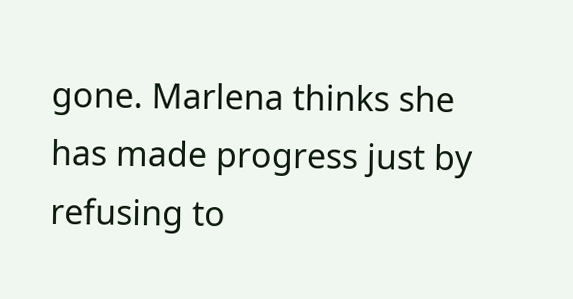gone. Marlena thinks she has made progress just by refusing to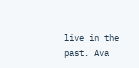live in the past. Ava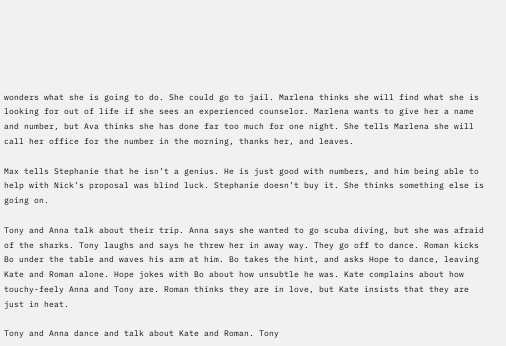wonders what she is going to do. She could go to jail. Marlena thinks she will find what she is looking for out of life if she sees an experienced counselor. Marlena wants to give her a name and number, but Ava thinks she has done far too much for one night. She tells Marlena she will call her office for the number in the morning, thanks her, and leaves.

Max tells Stephanie that he isn’t a genius. He is just good with numbers, and him being able to help with Nick’s proposal was blind luck. Stephanie doesn’t buy it. She thinks something else is going on.

Tony and Anna talk about their trip. Anna says she wanted to go scuba diving, but she was afraid of the sharks. Tony laughs and says he threw her in away way. They go off to dance. Roman kicks Bo under the table and waves his arm at him. Bo takes the hint, and asks Hope to dance, leaving Kate and Roman alone. Hope jokes with Bo about how unsubtle he was. Kate complains about how touchy-feely Anna and Tony are. Roman thinks they are in love, but Kate insists that they are just in heat.

Tony and Anna dance and talk about Kate and Roman. Tony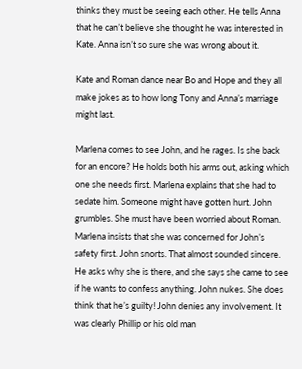thinks they must be seeing each other. He tells Anna that he can’t believe she thought he was interested in Kate. Anna isn’t so sure she was wrong about it.

Kate and Roman dance near Bo and Hope and they all make jokes as to how long Tony and Anna’s marriage might last.

Marlena comes to see John, and he rages. Is she back for an encore? He holds both his arms out, asking which one she needs first. Marlena explains that she had to sedate him. Someone might have gotten hurt. John grumbles. She must have been worried about Roman. Marlena insists that she was concerned for John’s safety first. John snorts. That almost sounded sincere. He asks why she is there, and she says she came to see if he wants to confess anything. John nukes. She does think that he’s guilty! John denies any involvement. It was clearly Phillip or his old man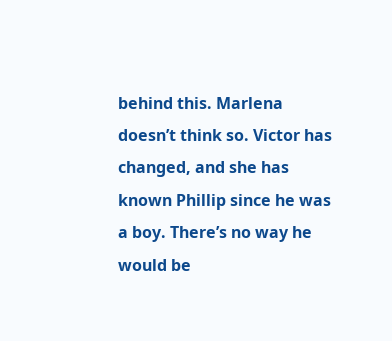behind this. Marlena doesn’t think so. Victor has changed, and she has known Phillip since he was a boy. There’s no way he would be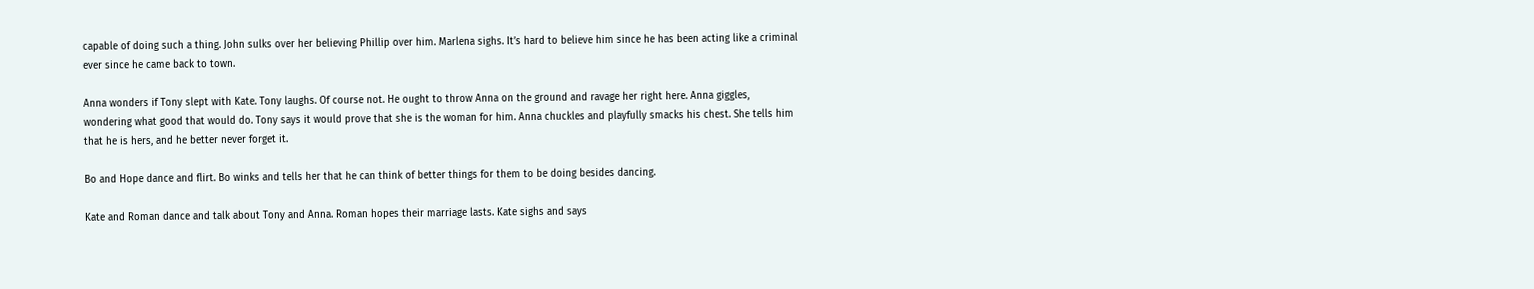capable of doing such a thing. John sulks over her believing Phillip over him. Marlena sighs. It’s hard to believe him since he has been acting like a criminal ever since he came back to town.

Anna wonders if Tony slept with Kate. Tony laughs. Of course not. He ought to throw Anna on the ground and ravage her right here. Anna giggles, wondering what good that would do. Tony says it would prove that she is the woman for him. Anna chuckles and playfully smacks his chest. She tells him that he is hers, and he better never forget it.

Bo and Hope dance and flirt. Bo winks and tells her that he can think of better things for them to be doing besides dancing.

Kate and Roman dance and talk about Tony and Anna. Roman hopes their marriage lasts. Kate sighs and says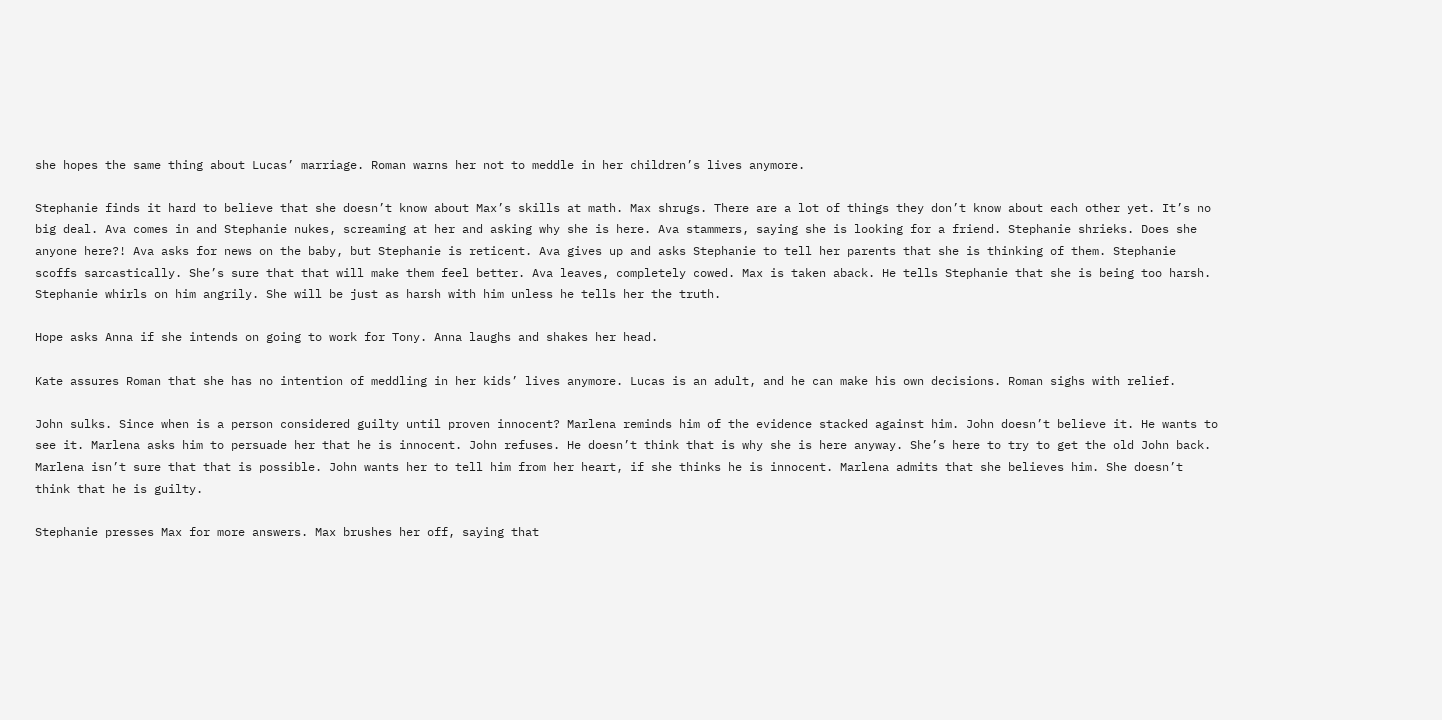she hopes the same thing about Lucas’ marriage. Roman warns her not to meddle in her children’s lives anymore.

Stephanie finds it hard to believe that she doesn’t know about Max’s skills at math. Max shrugs. There are a lot of things they don’t know about each other yet. It’s no big deal. Ava comes in and Stephanie nukes, screaming at her and asking why she is here. Ava stammers, saying she is looking for a friend. Stephanie shrieks. Does she anyone here?! Ava asks for news on the baby, but Stephanie is reticent. Ava gives up and asks Stephanie to tell her parents that she is thinking of them. Stephanie scoffs sarcastically. She’s sure that that will make them feel better. Ava leaves, completely cowed. Max is taken aback. He tells Stephanie that she is being too harsh. Stephanie whirls on him angrily. She will be just as harsh with him unless he tells her the truth.

Hope asks Anna if she intends on going to work for Tony. Anna laughs and shakes her head.

Kate assures Roman that she has no intention of meddling in her kids’ lives anymore. Lucas is an adult, and he can make his own decisions. Roman sighs with relief.

John sulks. Since when is a person considered guilty until proven innocent? Marlena reminds him of the evidence stacked against him. John doesn’t believe it. He wants to see it. Marlena asks him to persuade her that he is innocent. John refuses. He doesn’t think that is why she is here anyway. She’s here to try to get the old John back. Marlena isn’t sure that that is possible. John wants her to tell him from her heart, if she thinks he is innocent. Marlena admits that she believes him. She doesn’t think that he is guilty.

Stephanie presses Max for more answers. Max brushes her off, saying that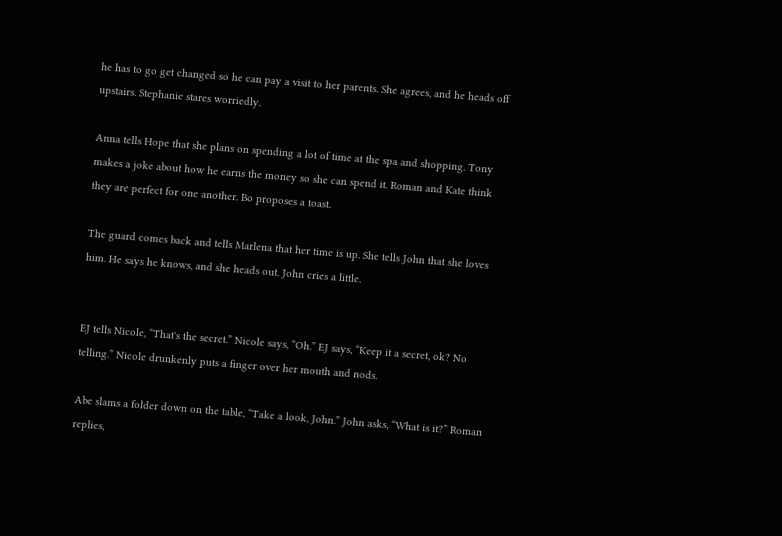he has to go get changed so he can pay a visit to her parents. She agrees, and he heads off upstairs. Stephanie stares worriedly.

Anna tells Hope that she plans on spending a lot of time at the spa and shopping. Tony makes a joke about how he earns the money so she can spend it. Roman and Kate think they are perfect for one another. Bo proposes a toast.

The guard comes back and tells Marlena that her time is up. She tells John that she loves him. He says he knows, and she heads out. John cries a little.


EJ tells Nicole, “That's the secret.” Nicole says, “Oh.” EJ says, “Keep it a secret, ok? No telling.” Nicole drunkenly puts a finger over her mouth and nods.

Abe slams a folder down on the table, “Take a look, John.” John asks, “What is it?” Roman replies,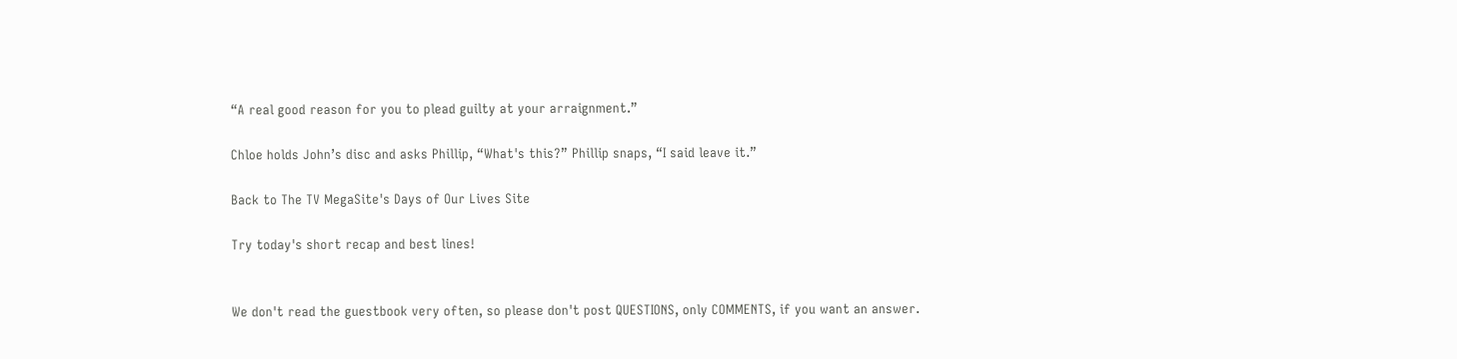“A real good reason for you to plead guilty at your arraignment.”

Chloe holds John’s disc and asks Phillip, “What's this?” Phillip snaps, “I said leave it.”

Back to The TV MegaSite's Days of Our Lives Site

Try today's short recap and best lines!


We don't read the guestbook very often, so please don't post QUESTIONS, only COMMENTS, if you want an answer.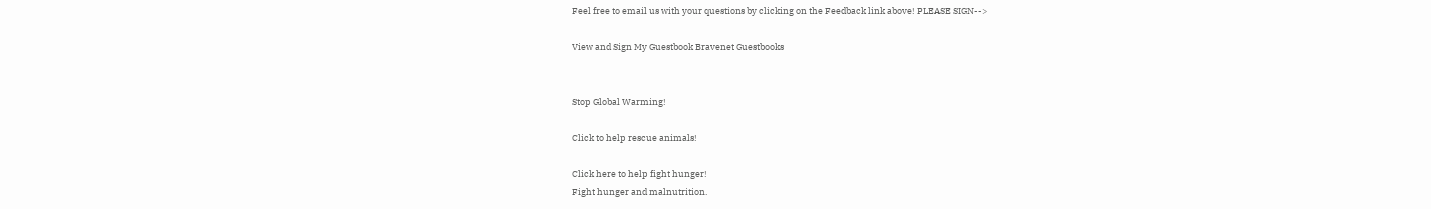Feel free to email us with your questions by clicking on the Feedback link above! PLEASE SIGN-->

View and Sign My Guestbook Bravenet Guestbooks


Stop Global Warming!

Click to help rescue animals!

Click here to help fight hunger!
Fight hunger and malnutrition.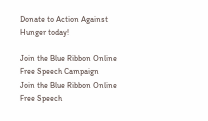Donate to Action Against Hunger today!

Join the Blue Ribbon Online Free Speech Campaign
Join the Blue Ribbon Online Free Speech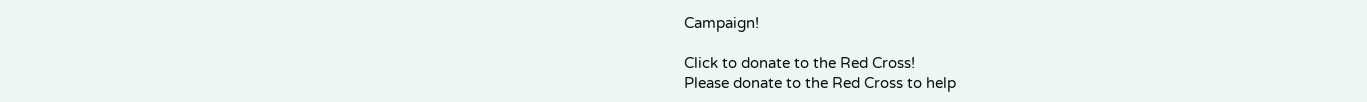Campaign!

Click to donate to the Red Cross!
Please donate to the Red Cross to help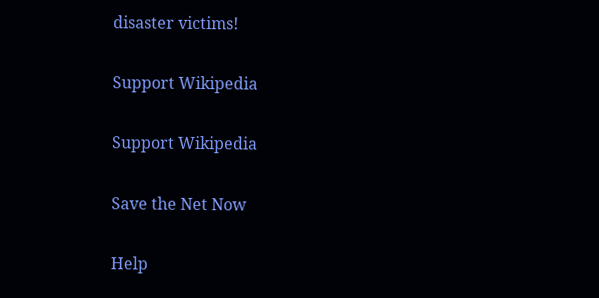disaster victims!

Support Wikipedia

Support Wikipedia

Save the Net Now

Help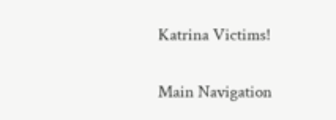Katrina Victims!

Main Navigation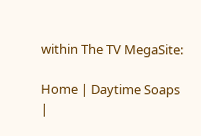within The TV MegaSite:

Home | Daytime Soaps |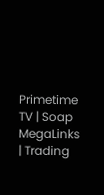Primetime TV | Soap MegaLinks | Trading